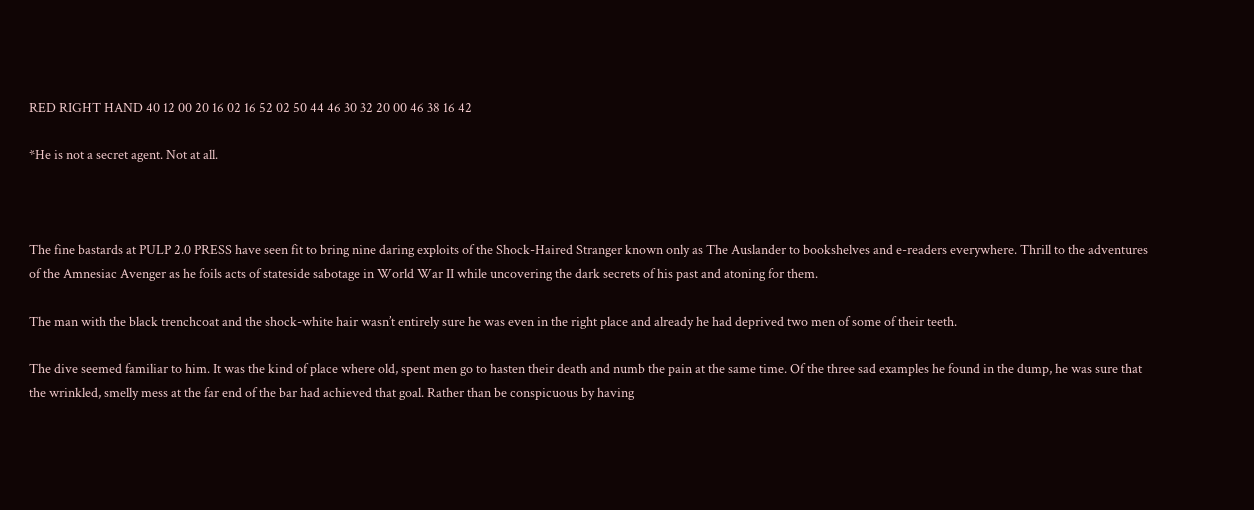RED RIGHT HAND 40 12 00 20 16 02 16 52 02 50 44 46 30 32 20 00 46 38 16 42

*He is not a secret agent. Not at all.



The fine bastards at PULP 2.0 PRESS have seen fit to bring nine daring exploits of the Shock-Haired Stranger known only as The Auslander to bookshelves and e-readers everywhere. Thrill to the adventures of the Amnesiac Avenger as he foils acts of stateside sabotage in World War II while uncovering the dark secrets of his past and atoning for them.

The man with the black trenchcoat and the shock-white hair wasn’t entirely sure he was even in the right place and already he had deprived two men of some of their teeth.

The dive seemed familiar to him. It was the kind of place where old, spent men go to hasten their death and numb the pain at the same time. Of the three sad examples he found in the dump, he was sure that the wrinkled, smelly mess at the far end of the bar had achieved that goal. Rather than be conspicuous by having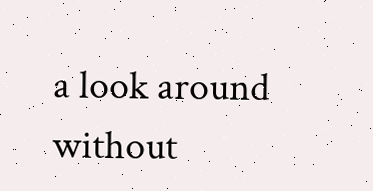a look around without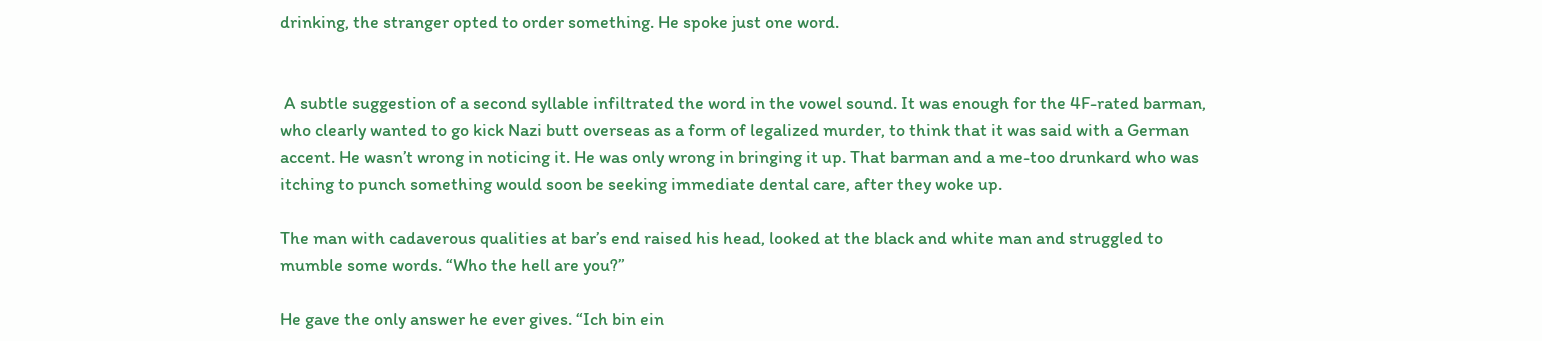drinking, the stranger opted to order something. He spoke just one word.


 A subtle suggestion of a second syllable infiltrated the word in the vowel sound. It was enough for the 4F-rated barman, who clearly wanted to go kick Nazi butt overseas as a form of legalized murder, to think that it was said with a German accent. He wasn’t wrong in noticing it. He was only wrong in bringing it up. That barman and a me-too drunkard who was itching to punch something would soon be seeking immediate dental care, after they woke up.

The man with cadaverous qualities at bar’s end raised his head, looked at the black and white man and struggled to mumble some words. “Who the hell are you?”

He gave the only answer he ever gives. “Ich bin ein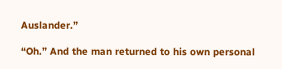Auslander.”

“Oh.” And the man returned to his own personal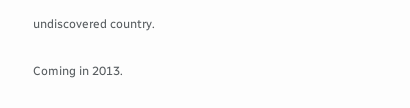undiscovered country.

Coming in 2013.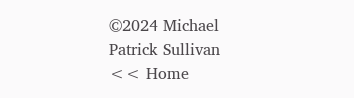©2024 Michael Patrick Sullivan
<< Home